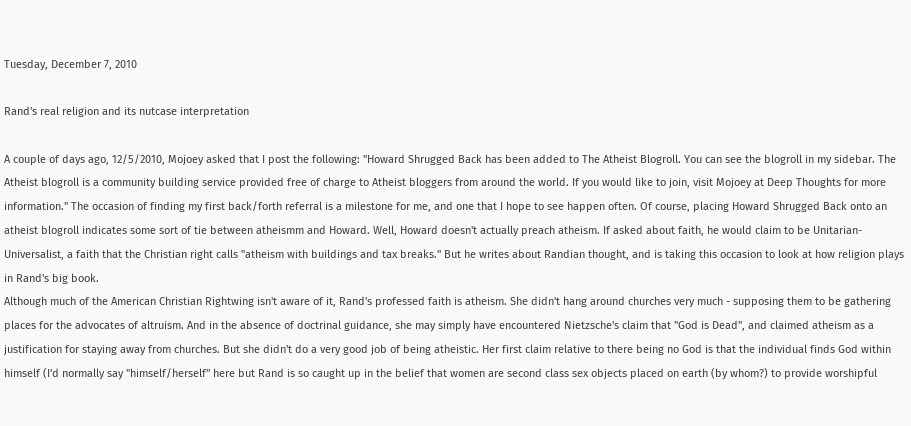Tuesday, December 7, 2010

Rand's real religion and its nutcase interpretation

A couple of days ago, 12/5/2010, Mojoey asked that I post the following: "Howard Shrugged Back has been added to The Atheist Blogroll. You can see the blogroll in my sidebar. The Atheist blogroll is a community building service provided free of charge to Atheist bloggers from around the world. If you would like to join, visit Mojoey at Deep Thoughts for more information." The occasion of finding my first back/forth referral is a milestone for me, and one that I hope to see happen often. Of course, placing Howard Shrugged Back onto an atheist blogroll indicates some sort of tie between atheismm and Howard. Well, Howard doesn't actually preach atheism. If asked about faith, he would claim to be Unitarian-Universalist, a faith that the Christian right calls "atheism with buildings and tax breaks." But he writes about Randian thought, and is taking this occasion to look at how religion plays in Rand's big book.
Although much of the American Christian Rightwing isn't aware of it, Rand's professed faith is atheism. She didn't hang around churches very much - supposing them to be gathering places for the advocates of altruism. And in the absence of doctrinal guidance, she may simply have encountered Nietzsche's claim that "God is Dead", and claimed atheism as a justification for staying away from churches. But she didn't do a very good job of being atheistic. Her first claim relative to there being no God is that the individual finds God within himself (I'd normally say "himself/herself" here but Rand is so caught up in the belief that women are second class sex objects placed on earth (by whom?) to provide worshipful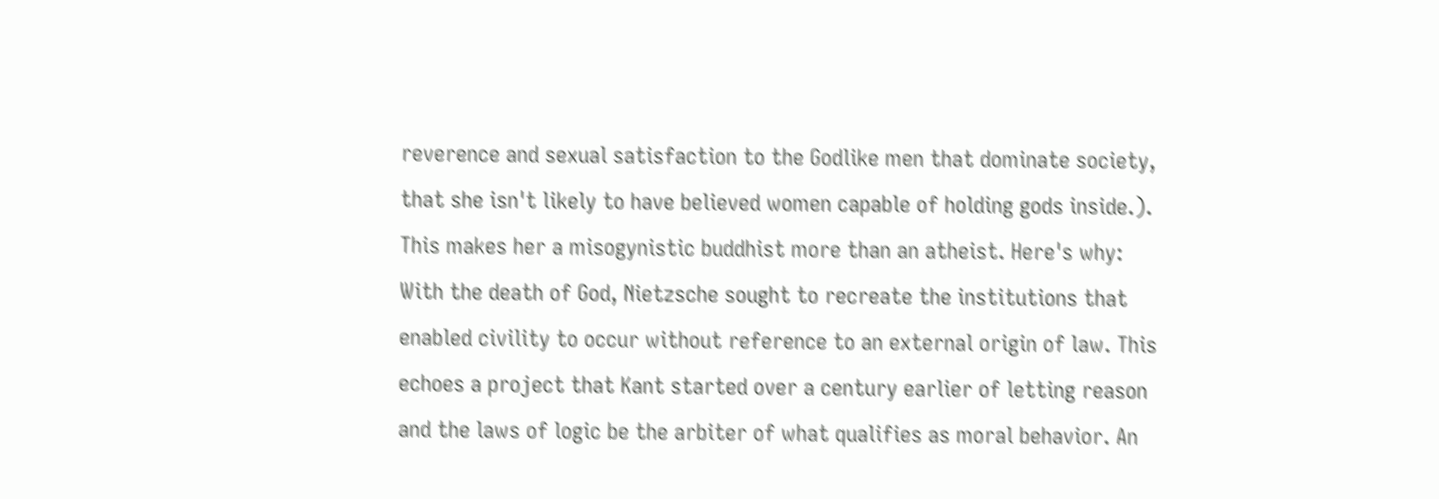reverence and sexual satisfaction to the Godlike men that dominate society, that she isn't likely to have believed women capable of holding gods inside.). This makes her a misogynistic buddhist more than an atheist. Here's why:
With the death of God, Nietzsche sought to recreate the institutions that enabled civility to occur without reference to an external origin of law. This echoes a project that Kant started over a century earlier of letting reason and the laws of logic be the arbiter of what qualifies as moral behavior. An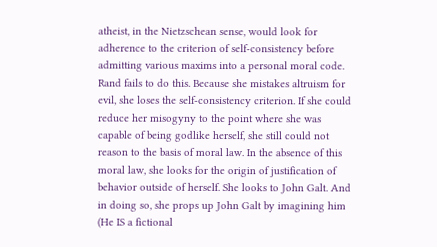atheist, in the Nietzschean sense, would look for adherence to the criterion of self-consistency before admitting various maxims into a personal moral code. Rand fails to do this. Because she mistakes altruism for evil, she loses the self-consistency criterion. If she could reduce her misogyny to the point where she was capable of being godlike herself, she still could not reason to the basis of moral law. In the absence of this moral law, she looks for the origin of justification of behavior outside of herself. She looks to John Galt. And in doing so, she props up John Galt by imagining him (He IS a fictional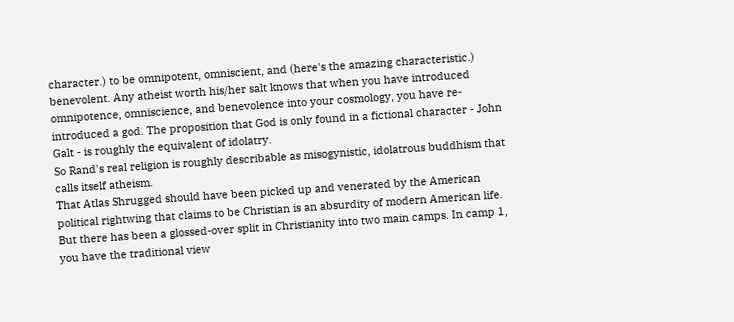character.) to be omnipotent, omniscient, and (here's the amazing characteristic.) benevolent. Any atheist worth his/her salt knows that when you have introduced omnipotence, omniscience, and benevolence into your cosmology, you have re-introduced a god. The proposition that God is only found in a fictional character - John Galt - is roughly the equivalent of idolatry.
So Rand's real religion is roughly describable as misogynistic, idolatrous buddhism that calls itself atheism.
That Atlas Shrugged should have been picked up and venerated by the American political rightwing that claims to be Christian is an absurdity of modern American life. But there has been a glossed-over split in Christianity into two main camps. In camp 1, you have the traditional view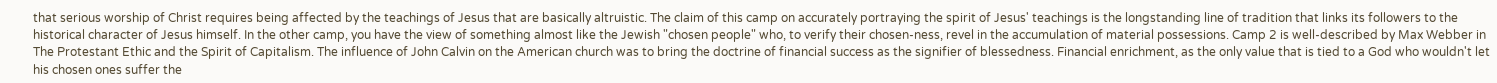that serious worship of Christ requires being affected by the teachings of Jesus that are basically altruistic. The claim of this camp on accurately portraying the spirit of Jesus' teachings is the longstanding line of tradition that links its followers to the historical character of Jesus himself. In the other camp, you have the view of something almost like the Jewish "chosen people" who, to verify their chosen-ness, revel in the accumulation of material possessions. Camp 2 is well-described by Max Webber in The Protestant Ethic and the Spirit of Capitalism. The influence of John Calvin on the American church was to bring the doctrine of financial success as the signifier of blessedness. Financial enrichment, as the only value that is tied to a God who wouldn't let his chosen ones suffer the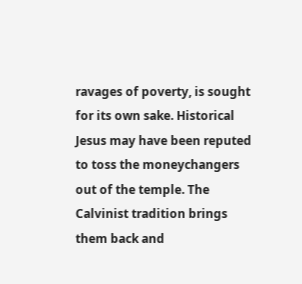ravages of poverty, is sought for its own sake. Historical Jesus may have been reputed to toss the moneychangers out of the temple. The Calvinist tradition brings them back and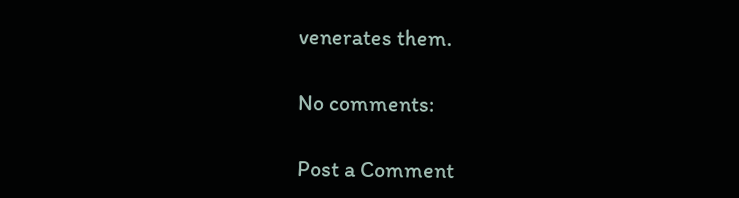venerates them.

No comments:

Post a Comment